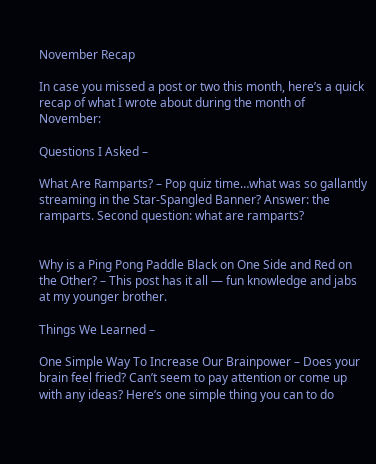November Recap

In case you missed a post or two this month, here’s a quick recap of what I wrote about during the month of November:

Questions I Asked –

What Are Ramparts? – Pop quiz time…what was so gallantly streaming in the Star-Spangled Banner? Answer: the ramparts. Second question: what are ramparts?


Why is a Ping Pong Paddle Black on One Side and Red on the Other? – This post has it all — fun knowledge and jabs at my younger brother.

Things We Learned –

One Simple Way To Increase Our Brainpower – Does your brain feel fried? Can’t seem to pay attention or come up with any ideas? Here’s one simple thing you can to do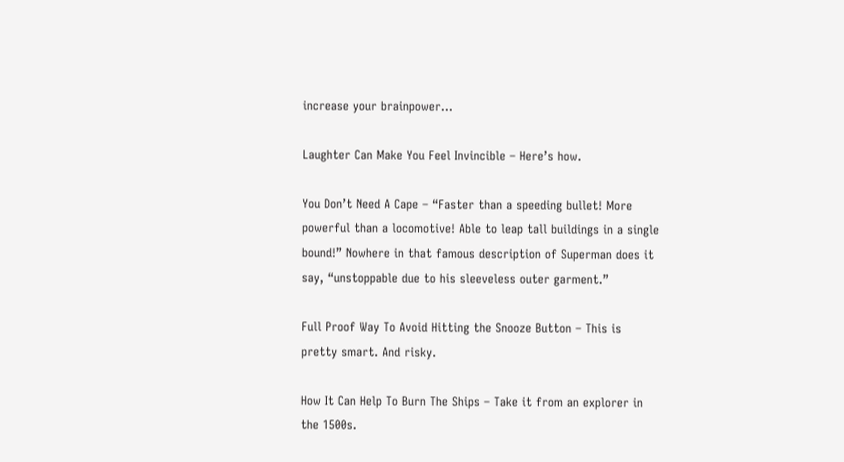increase your brainpower…

Laughter Can Make You Feel Invincible – Here’s how.

You Don’t Need A Cape – “Faster than a speeding bullet! More powerful than a locomotive! Able to leap tall buildings in a single bound!” Nowhere in that famous description of Superman does it say, “unstoppable due to his sleeveless outer garment.”

Full Proof Way To Avoid Hitting the Snooze Button – This is pretty smart. And risky.

How It Can Help To Burn The Ships – Take it from an explorer in the 1500s.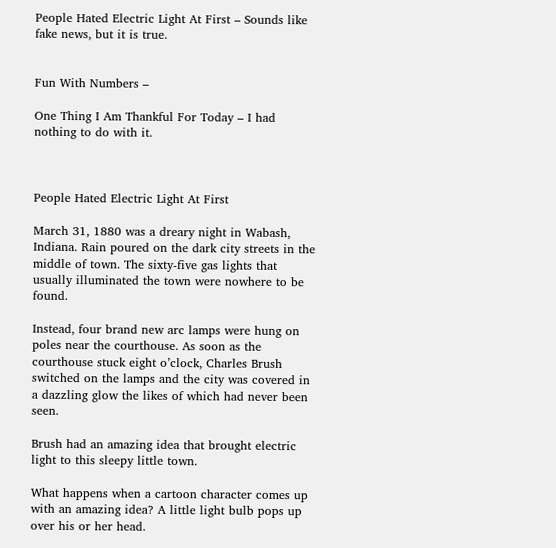People Hated Electric Light At First – Sounds like fake news, but it is true.


Fun With Numbers –

One Thing I Am Thankful For Today – I had nothing to do with it.



People Hated Electric Light At First

March 31, 1880 was a dreary night in Wabash, Indiana. Rain poured on the dark city streets in the middle of town. The sixty-five gas lights that usually illuminated the town were nowhere to be found.

Instead, four brand new arc lamps were hung on poles near the courthouse. As soon as the courthouse stuck eight o’clock, Charles Brush switched on the lamps and the city was covered in a dazzling glow the likes of which had never been seen.

Brush had an amazing idea that brought electric light to this sleepy little town.

What happens when a cartoon character comes up with an amazing idea? A little light bulb pops up over his or her head.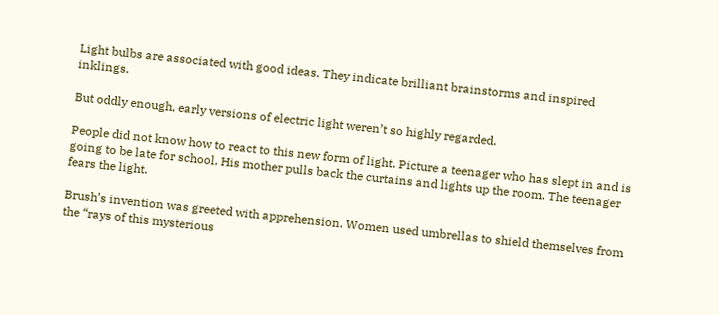Light bulbs are associated with good ideas. They indicate brilliant brainstorms and inspired inklings.

But oddly enough, early versions of electric light weren’t so highly regarded.

People did not know how to react to this new form of light. Picture a teenager who has slept in and is going to be late for school. His mother pulls back the curtains and lights up the room. The teenager fears the light.

Brush’s invention was greeted with apprehension. Women used umbrellas to shield themselves from the “rays of this mysterious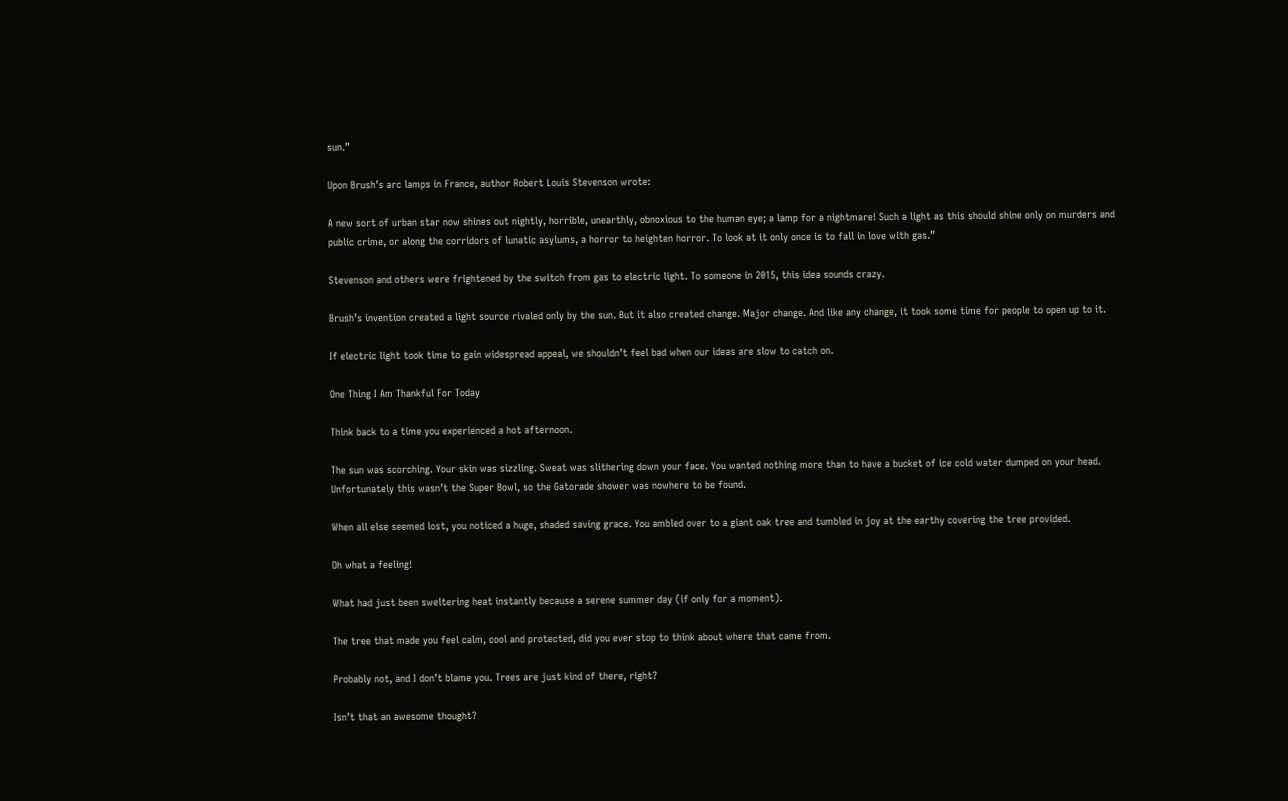sun.”

Upon Brush’s arc lamps in France, author Robert Louis Stevenson wrote:

A new sort of urban star now shines out nightly, horrible, unearthly, obnoxious to the human eye; a lamp for a nightmare! Such a light as this should shine only on murders and public crime, or along the corridors of lunatic asylums, a horror to heighten horror. To look at it only once is to fall in love with gas.”

Stevenson and others were frightened by the switch from gas to electric light. To someone in 2015, this idea sounds crazy.

Brush’s invention created a light source rivaled only by the sun. But it also created change. Major change. And like any change, it took some time for people to open up to it.

If electric light took time to gain widespread appeal, we shouldn’t feel bad when our ideas are slow to catch on.

One Thing I Am Thankful For Today

Think back to a time you experienced a hot afternoon.

The sun was scorching. Your skin was sizzling. Sweat was slithering down your face. You wanted nothing more than to have a bucket of ice cold water dumped on your head.  Unfortunately this wasn’t the Super Bowl, so the Gatorade shower was nowhere to be found.

When all else seemed lost, you noticed a huge, shaded saving grace. You ambled over to a giant oak tree and tumbled in joy at the earthy covering the tree provided.

Oh what a feeling!

What had just been sweltering heat instantly because a serene summer day (if only for a moment).

The tree that made you feel calm, cool and protected, did you ever stop to think about where that came from.

Probably not, and I don’t blame you. Trees are just kind of there, right?

Isn’t that an awesome thought?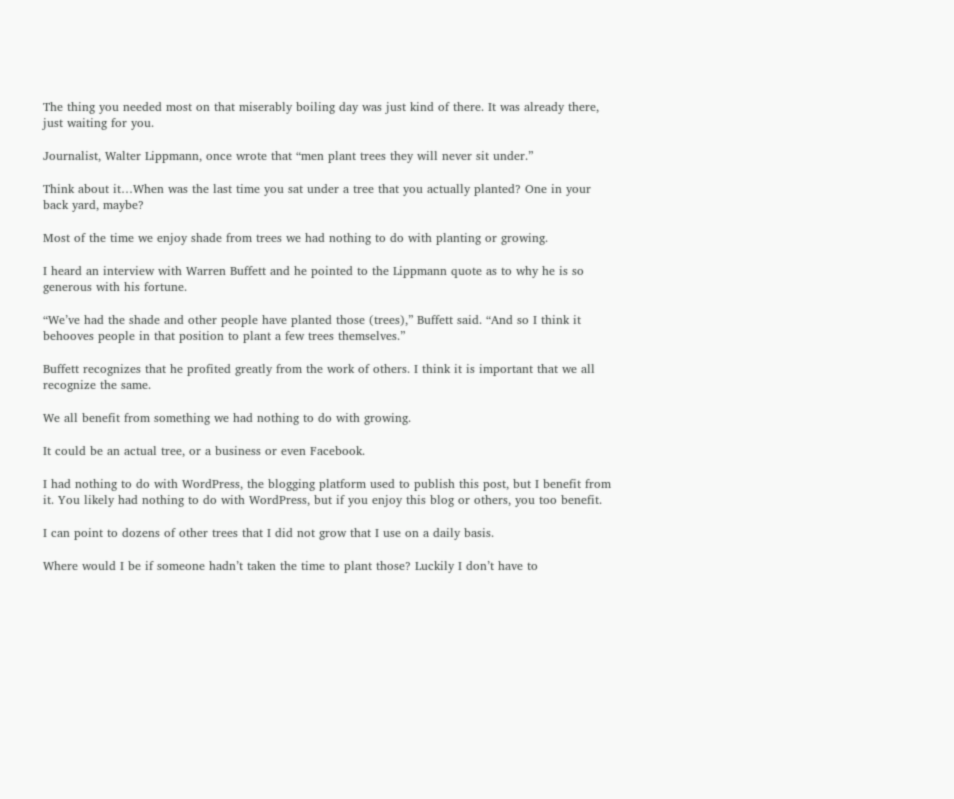The thing you needed most on that miserably boiling day was just kind of there. It was already there, just waiting for you.

Journalist, Walter Lippmann, once wrote that “men plant trees they will never sit under.”

Think about it…When was the last time you sat under a tree that you actually planted? One in your back yard, maybe?

Most of the time we enjoy shade from trees we had nothing to do with planting or growing.

I heard an interview with Warren Buffett and he pointed to the Lippmann quote as to why he is so generous with his fortune.

“We’ve had the shade and other people have planted those (trees),” Buffett said. “And so I think it behooves people in that position to plant a few trees themselves.”

Buffett recognizes that he profited greatly from the work of others. I think it is important that we all recognize the same.

We all benefit from something we had nothing to do with growing.

It could be an actual tree, or a business or even Facebook.

I had nothing to do with WordPress, the blogging platform used to publish this post, but I benefit from it. You likely had nothing to do with WordPress, but if you enjoy this blog or others, you too benefit.

I can point to dozens of other trees that I did not grow that I use on a daily basis.

Where would I be if someone hadn’t taken the time to plant those? Luckily I don’t have to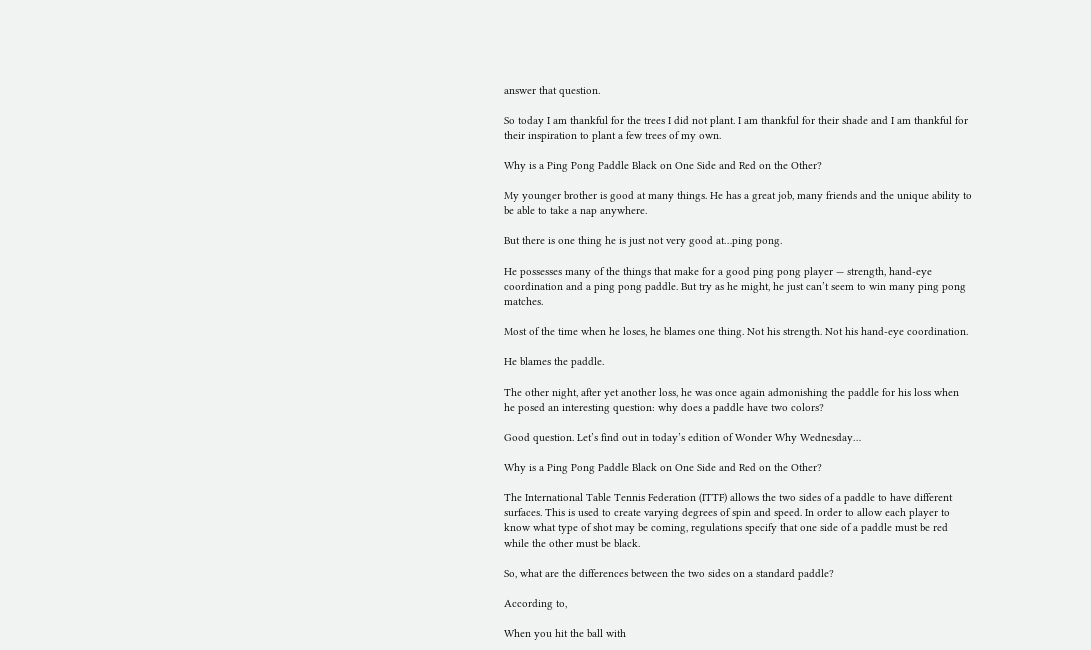answer that question.

So today I am thankful for the trees I did not plant. I am thankful for their shade and I am thankful for their inspiration to plant a few trees of my own.

Why is a Ping Pong Paddle Black on One Side and Red on the Other?

My younger brother is good at many things. He has a great job, many friends and the unique ability to be able to take a nap anywhere.

But there is one thing he is just not very good at…ping pong.

He possesses many of the things that make for a good ping pong player — strength, hand-eye coordination and a ping pong paddle. But try as he might, he just can’t seem to win many ping pong matches.

Most of the time when he loses, he blames one thing. Not his strength. Not his hand-eye coordination.

He blames the paddle.

The other night, after yet another loss, he was once again admonishing the paddle for his loss when he posed an interesting question: why does a paddle have two colors?

Good question. Let’s find out in today’s edition of Wonder Why Wednesday…

Why is a Ping Pong Paddle Black on One Side and Red on the Other?

The International Table Tennis Federation (ITTF) allows the two sides of a paddle to have different surfaces. This is used to create varying degrees of spin and speed. In order to allow each player to know what type of shot may be coming, regulations specify that one side of a paddle must be red while the other must be black.

So, what are the differences between the two sides on a standard paddle?

According to,

When you hit the ball with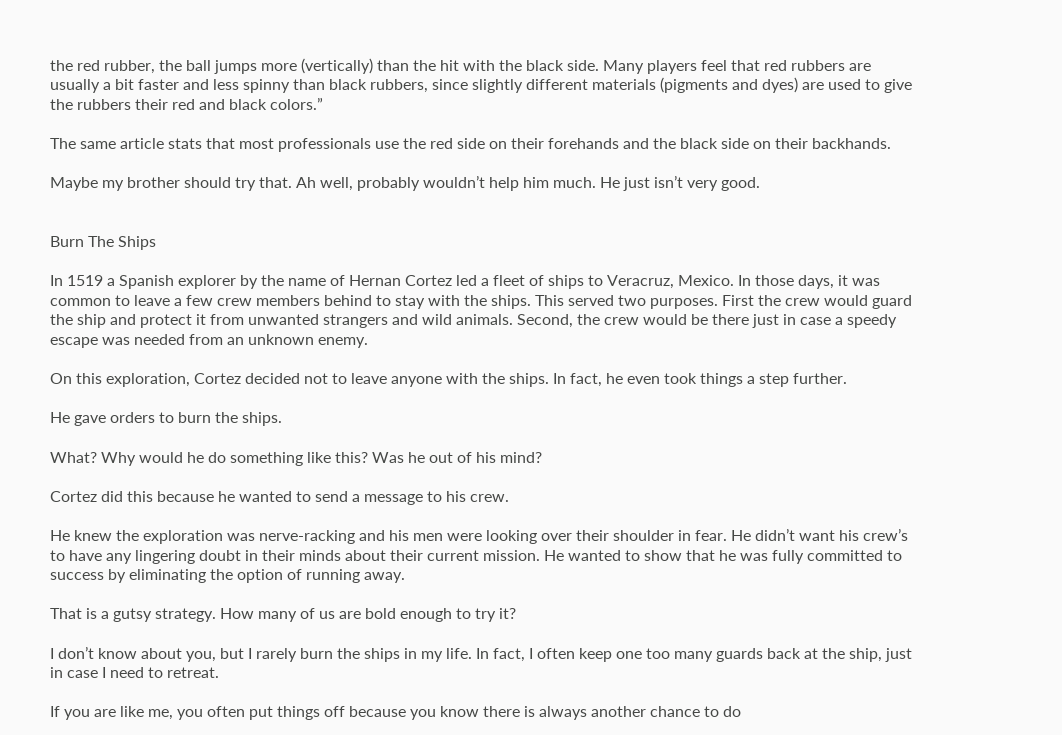the red rubber, the ball jumps more (vertically) than the hit with the black side. Many players feel that red rubbers are usually a bit faster and less spinny than black rubbers, since slightly different materials (pigments and dyes) are used to give the rubbers their red and black colors.”

The same article stats that most professionals use the red side on their forehands and the black side on their backhands.

Maybe my brother should try that. Ah well, probably wouldn’t help him much. He just isn’t very good.


Burn The Ships

In 1519 a Spanish explorer by the name of Hernan Cortez led a fleet of ships to Veracruz, Mexico. In those days, it was common to leave a few crew members behind to stay with the ships. This served two purposes. First the crew would guard the ship and protect it from unwanted strangers and wild animals. Second, the crew would be there just in case a speedy escape was needed from an unknown enemy.

On this exploration, Cortez decided not to leave anyone with the ships. In fact, he even took things a step further.

He gave orders to burn the ships.

What? Why would he do something like this? Was he out of his mind?

Cortez did this because he wanted to send a message to his crew.

He knew the exploration was nerve-racking and his men were looking over their shoulder in fear. He didn’t want his crew’s to have any lingering doubt in their minds about their current mission. He wanted to show that he was fully committed to success by eliminating the option of running away.

That is a gutsy strategy. How many of us are bold enough to try it?

I don’t know about you, but I rarely burn the ships in my life. In fact, I often keep one too many guards back at the ship, just in case I need to retreat.

If you are like me, you often put things off because you know there is always another chance to do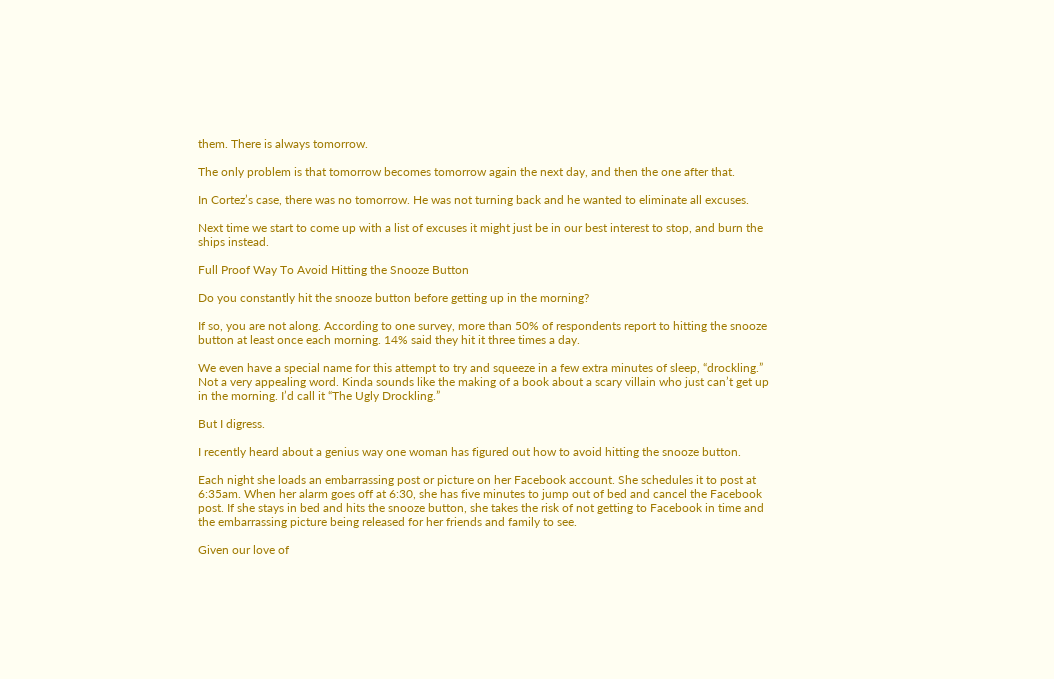them. There is always tomorrow.

The only problem is that tomorrow becomes tomorrow again the next day, and then the one after that.

In Cortez’s case, there was no tomorrow. He was not turning back and he wanted to eliminate all excuses.

Next time we start to come up with a list of excuses it might just be in our best interest to stop, and burn the ships instead.

Full Proof Way To Avoid Hitting the Snooze Button

Do you constantly hit the snooze button before getting up in the morning?

If so, you are not along. According to one survey, more than 50% of respondents report to hitting the snooze button at least once each morning. 14% said they hit it three times a day.

We even have a special name for this attempt to try and squeeze in a few extra minutes of sleep, “drockling.” Not a very appealing word. Kinda sounds like the making of a book about a scary villain who just can’t get up in the morning. I’d call it “The Ugly Drockling.”

But I digress.

I recently heard about a genius way one woman has figured out how to avoid hitting the snooze button.

Each night she loads an embarrassing post or picture on her Facebook account. She schedules it to post at 6:35am. When her alarm goes off at 6:30, she has five minutes to jump out of bed and cancel the Facebook post. If she stays in bed and hits the snooze button, she takes the risk of not getting to Facebook in time and the embarrassing picture being released for her friends and family to see.

Given our love of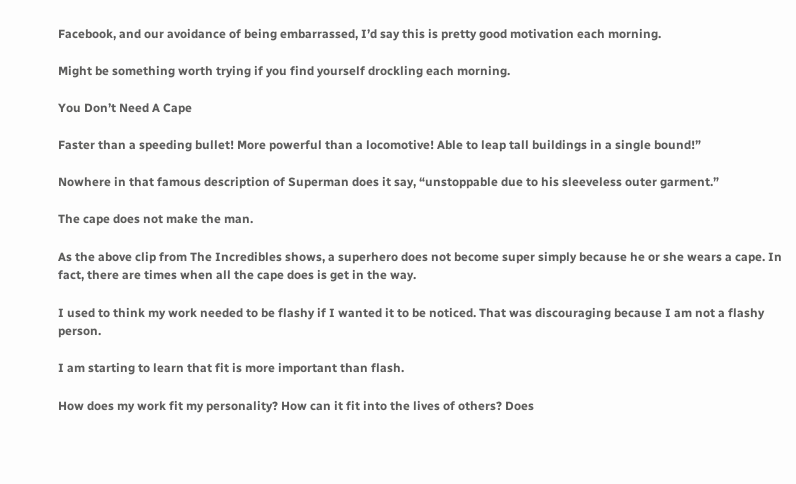Facebook, and our avoidance of being embarrassed, I’d say this is pretty good motivation each morning.

Might be something worth trying if you find yourself drockling each morning.

You Don’t Need A Cape

Faster than a speeding bullet! More powerful than a locomotive! Able to leap tall buildings in a single bound!”

Nowhere in that famous description of Superman does it say, “unstoppable due to his sleeveless outer garment.”

The cape does not make the man.

As the above clip from The Incredibles shows, a superhero does not become super simply because he or she wears a cape. In fact, there are times when all the cape does is get in the way.

I used to think my work needed to be flashy if I wanted it to be noticed. That was discouraging because I am not a flashy person.

I am starting to learn that fit is more important than flash.

How does my work fit my personality? How can it fit into the lives of others? Does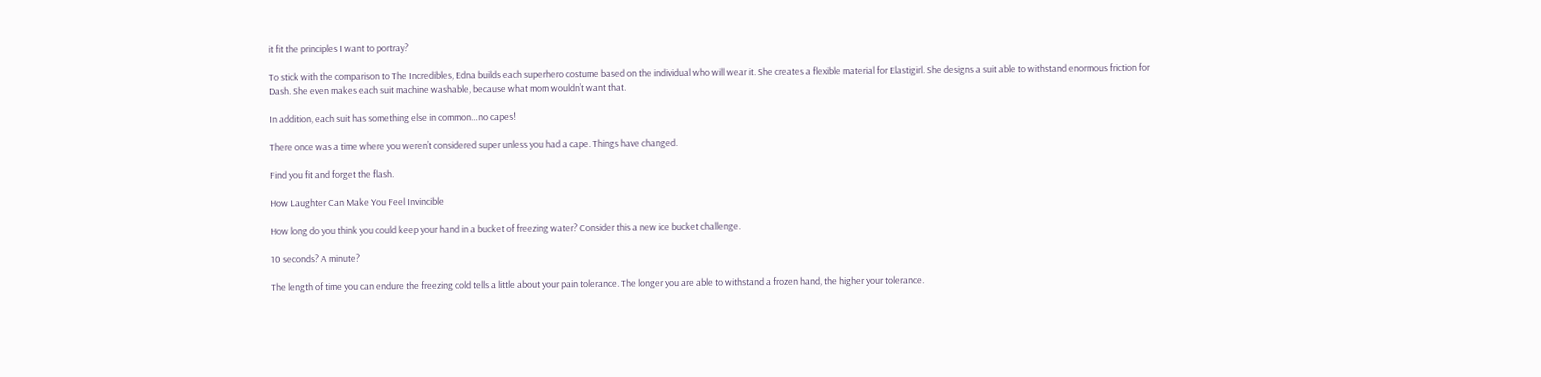it fit the principles I want to portray?

To stick with the comparison to The Incredibles, Edna builds each superhero costume based on the individual who will wear it. She creates a flexible material for Elastigirl. She designs a suit able to withstand enormous friction for Dash. She even makes each suit machine washable, because what mom wouldn’t want that.

In addition, each suit has something else in common…no capes!

There once was a time where you weren’t considered super unless you had a cape. Things have changed.

Find you fit and forget the flash.

How Laughter Can Make You Feel Invincible

How long do you think you could keep your hand in a bucket of freezing water? Consider this a new ice bucket challenge.

10 seconds? A minute?

The length of time you can endure the freezing cold tells a little about your pain tolerance. The longer you are able to withstand a frozen hand, the higher your tolerance.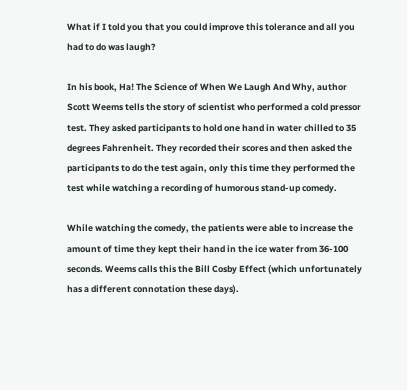What if I told you that you could improve this tolerance and all you had to do was laugh?

In his book, Ha! The Science of When We Laugh And Why, author Scott Weems tells the story of scientist who performed a cold pressor test. They asked participants to hold one hand in water chilled to 35 degrees Fahrenheit. They recorded their scores and then asked the participants to do the test again, only this time they performed the test while watching a recording of humorous stand-up comedy.

While watching the comedy, the patients were able to increase the amount of time they kept their hand in the ice water from 36-100 seconds. Weems calls this the Bill Cosby Effect (which unfortunately has a different connotation these days).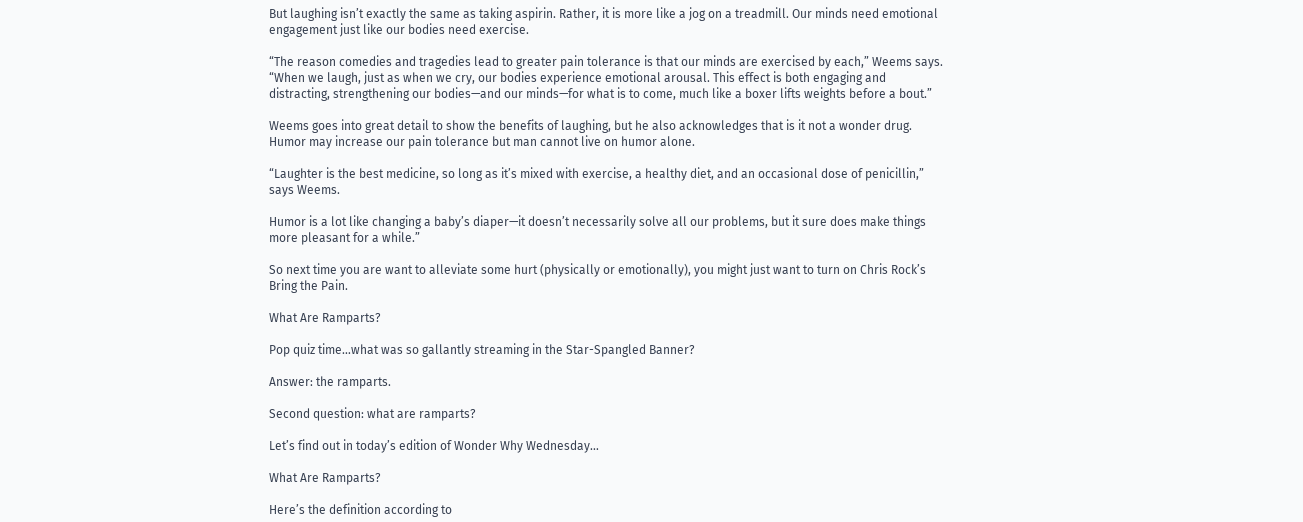But laughing isn’t exactly the same as taking aspirin. Rather, it is more like a jog on a treadmill. Our minds need emotional engagement just like our bodies need exercise.

“The reason comedies and tragedies lead to greater pain tolerance is that our minds are exercised by each,” Weems says. “When we laugh, just as when we cry, our bodies experience emotional arousal. This effect is both engaging and distracting, strengthening our bodies—and our minds—for what is to come, much like a boxer lifts weights before a bout.”

Weems goes into great detail to show the benefits of laughing, but he also acknowledges that is it not a wonder drug. Humor may increase our pain tolerance but man cannot live on humor alone.

“Laughter is the best medicine, so long as it’s mixed with exercise, a healthy diet, and an occasional dose of penicillin,” says Weems.

Humor is a lot like changing a baby’s diaper—it doesn’t necessarily solve all our problems, but it sure does make things more pleasant for a while.”

So next time you are want to alleviate some hurt (physically or emotionally), you might just want to turn on Chris Rock’s Bring the Pain.

What Are Ramparts?

Pop quiz time…what was so gallantly streaming in the Star-Spangled Banner?

Answer: the ramparts.

Second question: what are ramparts?

Let’s find out in today’s edition of Wonder Why Wednesday…

What Are Ramparts?

Here’s the definition according to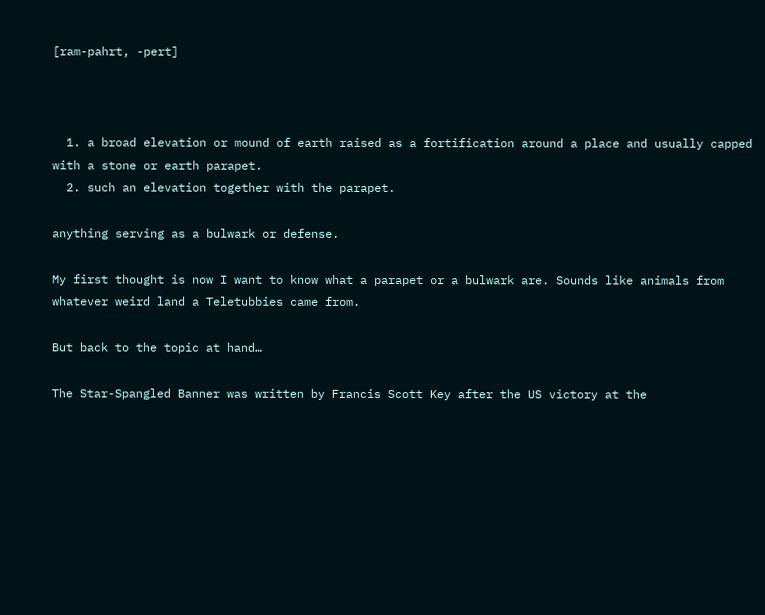[ram-pahrt, -pert]



  1. a broad elevation or mound of earth raised as a fortification around a place and usually capped with a stone or earth parapet.
  2. such an elevation together with the parapet.

anything serving as a bulwark or defense.

My first thought is now I want to know what a parapet or a bulwark are. Sounds like animals from whatever weird land a Teletubbies came from.

But back to the topic at hand…

The Star-Spangled Banner was written by Francis Scott Key after the US victory at the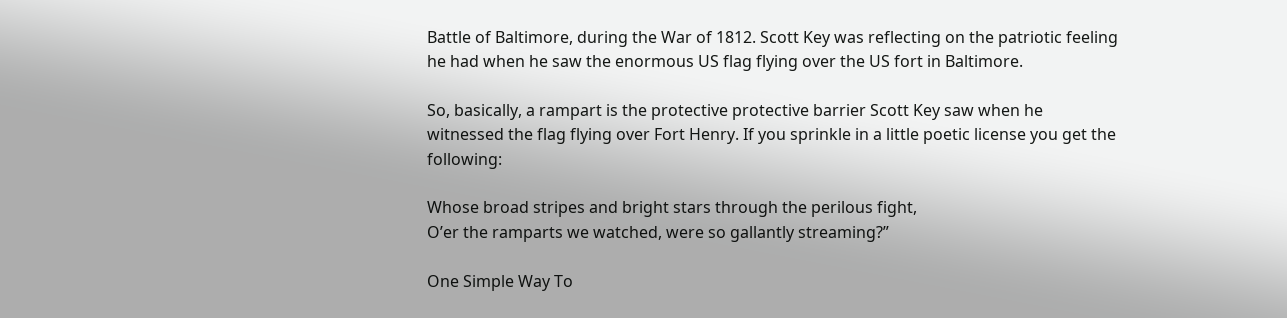Battle of Baltimore, during the War of 1812. Scott Key was reflecting on the patriotic feeling he had when he saw the enormous US flag flying over the US fort in Baltimore.

So, basically, a rampart is the protective protective barrier Scott Key saw when he witnessed the flag flying over Fort Henry. If you sprinkle in a little poetic license you get the following:

Whose broad stripes and bright stars through the perilous fight,
O’er the ramparts we watched, were so gallantly streaming?”

One Simple Way To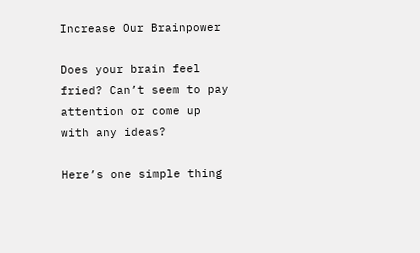Increase Our Brainpower

Does your brain feel fried? Can’t seem to pay attention or come up with any ideas?

Here’s one simple thing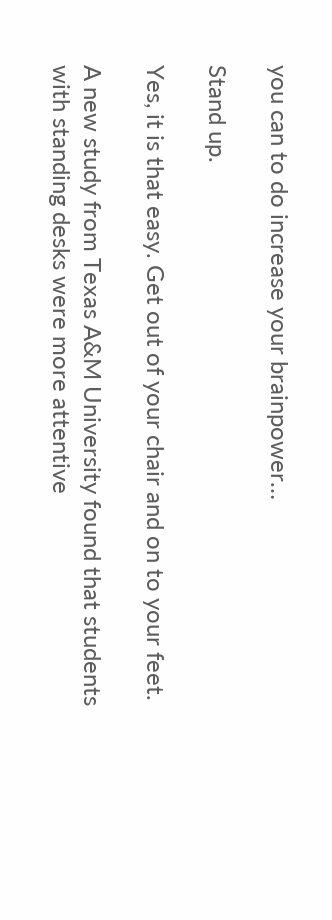you can to do increase your brainpower…

Stand up.

Yes, it is that easy. Get out of your chair and on to your feet.

A new study from Texas A&M University found that students with standing desks were more attentive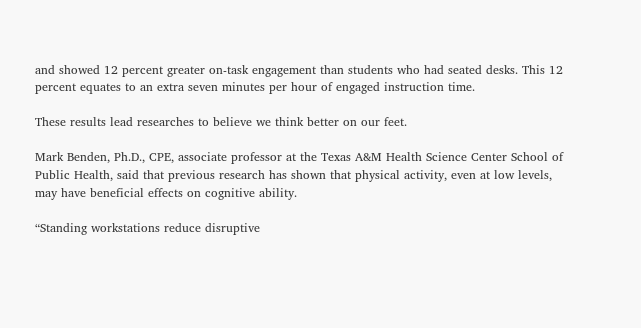and showed 12 percent greater on-task engagement than students who had seated desks. This 12 percent equates to an extra seven minutes per hour of engaged instruction time.

These results lead researches to believe we think better on our feet.

Mark Benden, Ph.D., CPE, associate professor at the Texas A&M Health Science Center School of Public Health, said that previous research has shown that physical activity, even at low levels, may have beneficial effects on cognitive ability.

“Standing workstations reduce disruptive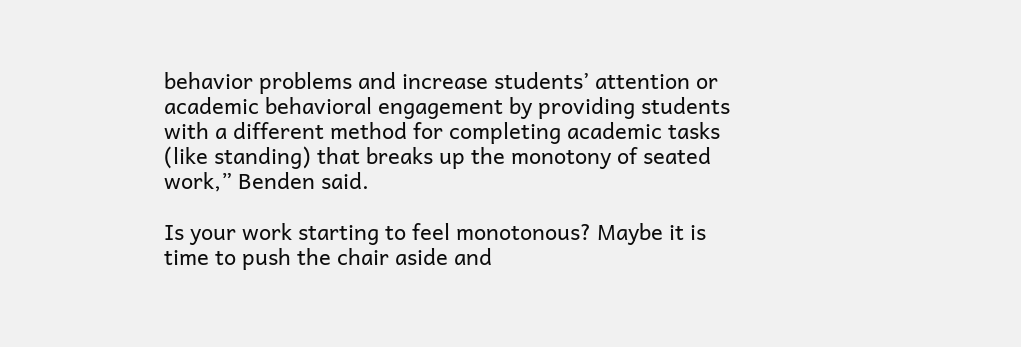behavior problems and increase students’ attention or academic behavioral engagement by providing students with a different method for completing academic tasks (like standing) that breaks up the monotony of seated work,” Benden said.

Is your work starting to feel monotonous? Maybe it is time to push the chair aside and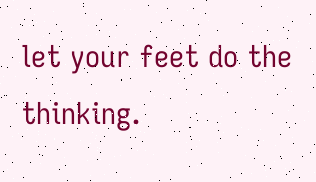let your feet do the thinking.